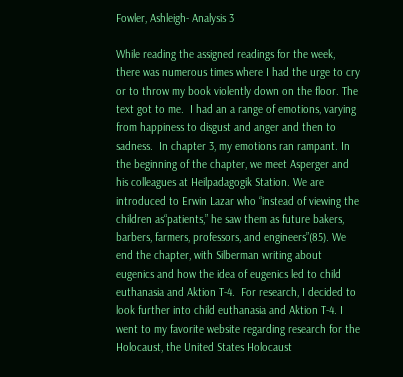Fowler, Ashleigh- Analysis 3

While reading the assigned readings for the week, there was numerous times where I had the urge to cry or to throw my book violently down on the floor. The text got to me.  I had an a range of emotions, varying from happiness to disgust and anger and then to sadness.  In chapter 3, my emotions ran rampant. In the beginning of the chapter, we meet Asperger and his colleagues at Heilpadagogik Station. We are introduced to Erwin Lazar who “instead of viewing the children as“patients,” he saw them as future bakers, barbers, farmers, professors, and engineers”(85). We end the chapter, with Silberman writing about eugenics and how the idea of eugenics led to child euthanasia and Aktion T-4.  For research, I decided to look further into child euthanasia and Aktion T-4. I went to my favorite website regarding research for the Holocaust, the United States Holocaust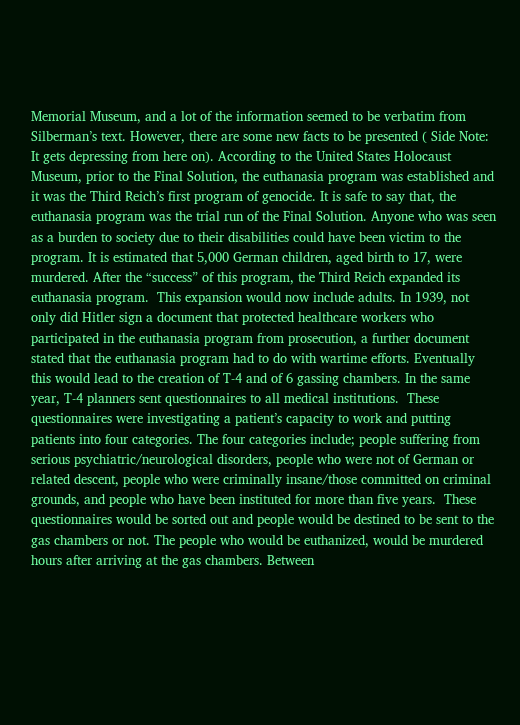Memorial Museum, and a lot of the information seemed to be verbatim from Silberman’s text. However, there are some new facts to be presented ( Side Note: It gets depressing from here on). According to the United States Holocaust Museum, prior to the Final Solution, the euthanasia program was established and it was the Third Reich’s first program of genocide. It is safe to say that, the euthanasia program was the trial run of the Final Solution. Anyone who was seen as a burden to society due to their disabilities could have been victim to the program. It is estimated that 5,000 German children, aged birth to 17, were murdered. After the “success” of this program, the Third Reich expanded its euthanasia program.  This expansion would now include adults. In 1939, not only did Hitler sign a document that protected healthcare workers who participated in the euthanasia program from prosecution, a further document stated that the euthanasia program had to do with wartime efforts. Eventually this would lead to the creation of T-4 and of 6 gassing chambers. In the same year, T-4 planners sent questionnaires to all medical institutions.  These questionnaires were investigating a patient’s capacity to work and putting patients into four categories. The four categories include; people suffering from serious psychiatric/neurological disorders, people who were not of German or related descent, people who were criminally insane/those committed on criminal grounds, and people who have been instituted for more than five years.  These questionnaires would be sorted out and people would be destined to be sent to the gas chambers or not. The people who would be euthanized, would be murdered hours after arriving at the gas chambers. Between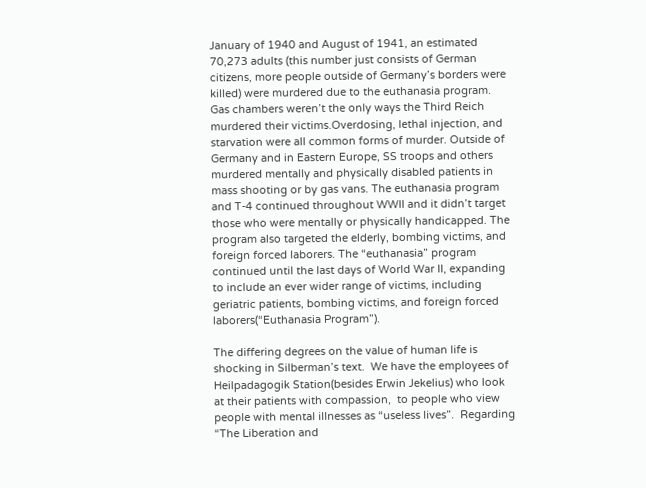January of 1940 and August of 1941, an estimated 70,273 adults (this number just consists of German citizens, more people outside of Germany’s borders were killed) were murdered due to the euthanasia program. Gas chambers weren’t the only ways the Third Reich murdered their victims.Overdosing, lethal injection, and starvation were all common forms of murder. Outside of Germany and in Eastern Europe, SS troops and others murdered mentally and physically disabled patients in mass shooting or by gas vans. The euthanasia program and T-4 continued throughout WWII and it didn’t target those who were mentally or physically handicapped. The program also targeted the elderly, bombing victims, and foreign forced laborers. The “euthanasia” program continued until the last days of World War II, expanding to include an ever wider range of victims, including geriatric patients, bombing victims, and foreign forced laborers(“Euthanasia Program”).

The differing degrees on the value of human life is shocking in Silberman’s text.  We have the employees of Heilpadagogik Station(besides Erwin Jekelius) who look at their patients with compassion,  to people who view people with mental illnesses as “useless lives”.  Regarding “The Liberation and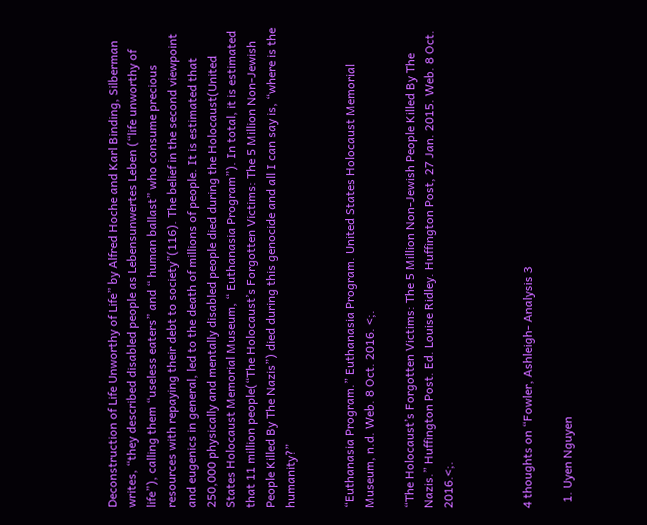Deconstruction of Life Unworthy of Life” by Alfred Hoche and Karl Binding, Silberman writes, “they described disabled people as Lebensunwertes Leben (“life unworthy of life”), calling them “useless eaters” and “ human ballast” who consume precious resources with repaying their debt to society”(116). The belief in the second viewpoint and eugenics in general, led to the death of millions of people. It is estimated that 250,000 physically and mentally disabled people died during the Holocaust(United States Holocaust Memorial Museum, “ Euthanasia Program”). In total, it is estimated that 11 million people(“The Holocaust’s Forgotten Victims: The 5 Million Non-Jewish People Killed By The Nazis”) died during this genocide and all I can say is, “where is the humanity?”


“Euthanasia Program.” Euthanasia Program. United States Holocaust Memorial Museum, n.d. Web. 8 Oct. 2016. <;.

“The Holocaust’s Forgotten Victims: The 5 Million Non-Jewish People Killed By The Nazis.” Huffington Post. Ed. Louise Ridley. Huffington Post, 27 Jan. 2015. Web. 8 Oct. 2016.<;.



4 thoughts on “Fowler, Ashleigh- Analysis 3

  1. Uyen Nguyen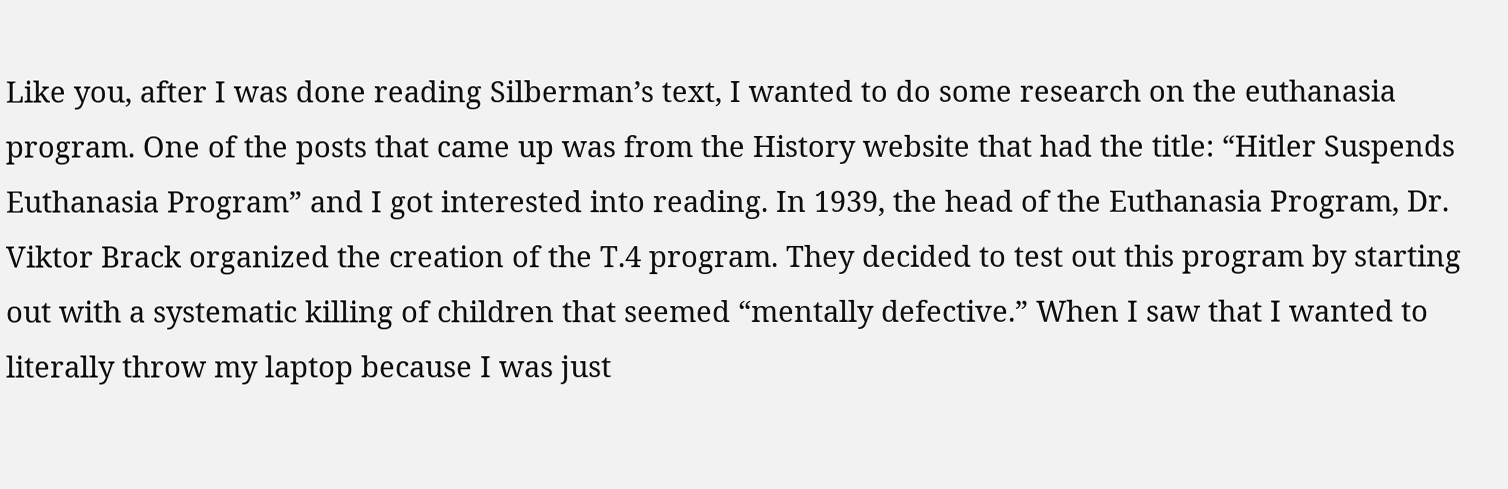Like you, after I was done reading Silberman’s text, I wanted to do some research on the euthanasia program. One of the posts that came up was from the History website that had the title: “Hitler Suspends Euthanasia Program” and I got interested into reading. In 1939, the head of the Euthanasia Program, Dr. Viktor Brack organized the creation of the T.4 program. They decided to test out this program by starting out with a systematic killing of children that seemed “mentally defective.” When I saw that I wanted to literally throw my laptop because I was just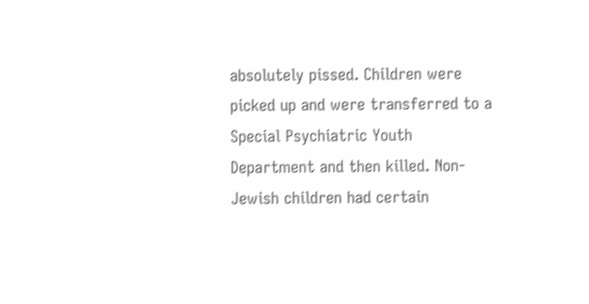absolutely pissed. Children were picked up and were transferred to a Special Psychiatric Youth Department and then killed. Non-Jewish children had certain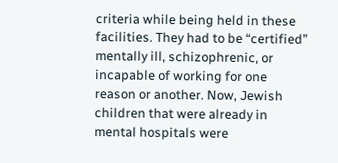criteria while being held in these facilities. They had to be “certified” mentally ill, schizophrenic, or incapable of working for one reason or another. Now, Jewish children that were already in mental hospitals were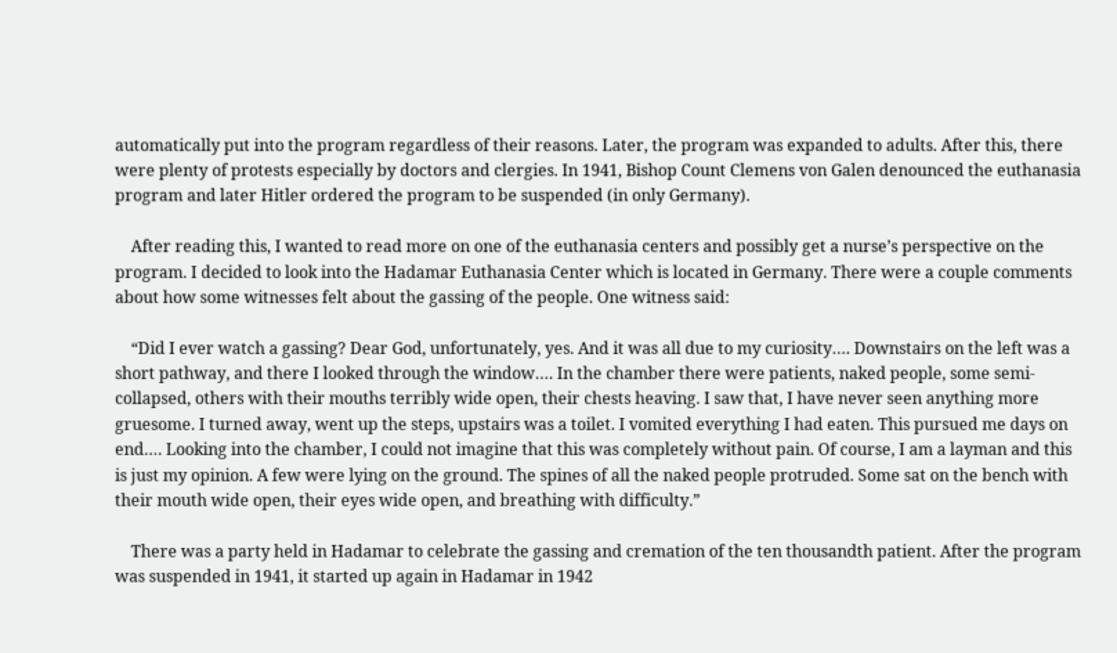automatically put into the program regardless of their reasons. Later, the program was expanded to adults. After this, there were plenty of protests especially by doctors and clergies. In 1941, Bishop Count Clemens von Galen denounced the euthanasia program and later Hitler ordered the program to be suspended (in only Germany).

    After reading this, I wanted to read more on one of the euthanasia centers and possibly get a nurse’s perspective on the program. I decided to look into the Hadamar Euthanasia Center which is located in Germany. There were a couple comments about how some witnesses felt about the gassing of the people. One witness said:

    “Did I ever watch a gassing? Dear God, unfortunately, yes. And it was all due to my curiosity…. Downstairs on the left was a short pathway, and there I looked through the window…. In the chamber there were patients, naked people, some semi-collapsed, others with their mouths terribly wide open, their chests heaving. I saw that, I have never seen anything more gruesome. I turned away, went up the steps, upstairs was a toilet. I vomited everything I had eaten. This pursued me days on end…. Looking into the chamber, I could not imagine that this was completely without pain. Of course, I am a layman and this is just my opinion. A few were lying on the ground. The spines of all the naked people protruded. Some sat on the bench with their mouth wide open, their eyes wide open, and breathing with difficulty.”

    There was a party held in Hadamar to celebrate the gassing and cremation of the ten thousandth patient. After the program was suspended in 1941, it started up again in Hadamar in 1942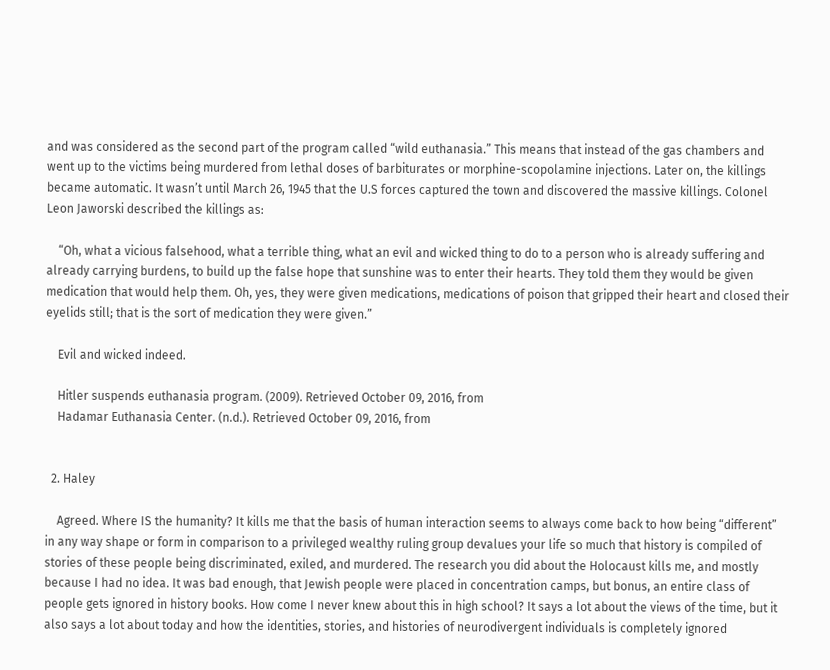and was considered as the second part of the program called “wild euthanasia.” This means that instead of the gas chambers and went up to the victims being murdered from lethal doses of barbiturates or morphine-scopolamine injections. Later on, the killings became automatic. It wasn’t until March 26, 1945 that the U.S forces captured the town and discovered the massive killings. Colonel Leon Jaworski described the killings as:

    “Oh, what a vicious falsehood, what a terrible thing, what an evil and wicked thing to do to a person who is already suffering and already carrying burdens, to build up the false hope that sunshine was to enter their hearts. They told them they would be given medication that would help them. Oh, yes, they were given medications, medications of poison that gripped their heart and closed their eyelids still; that is the sort of medication they were given.”

    Evil and wicked indeed.

    Hitler suspends euthanasia program. (2009). Retrieved October 09, 2016, from
    Hadamar Euthanasia Center. (n.d.). Retrieved October 09, 2016, from


  2. Haley

    Agreed. Where IS the humanity? It kills me that the basis of human interaction seems to always come back to how being “different” in any way shape or form in comparison to a privileged wealthy ruling group devalues your life so much that history is compiled of stories of these people being discriminated, exiled, and murdered. The research you did about the Holocaust kills me, and mostly because I had no idea. It was bad enough, that Jewish people were placed in concentration camps, but bonus, an entire class of people gets ignored in history books. How come I never knew about this in high school? It says a lot about the views of the time, but it also says a lot about today and how the identities, stories, and histories of neurodivergent individuals is completely ignored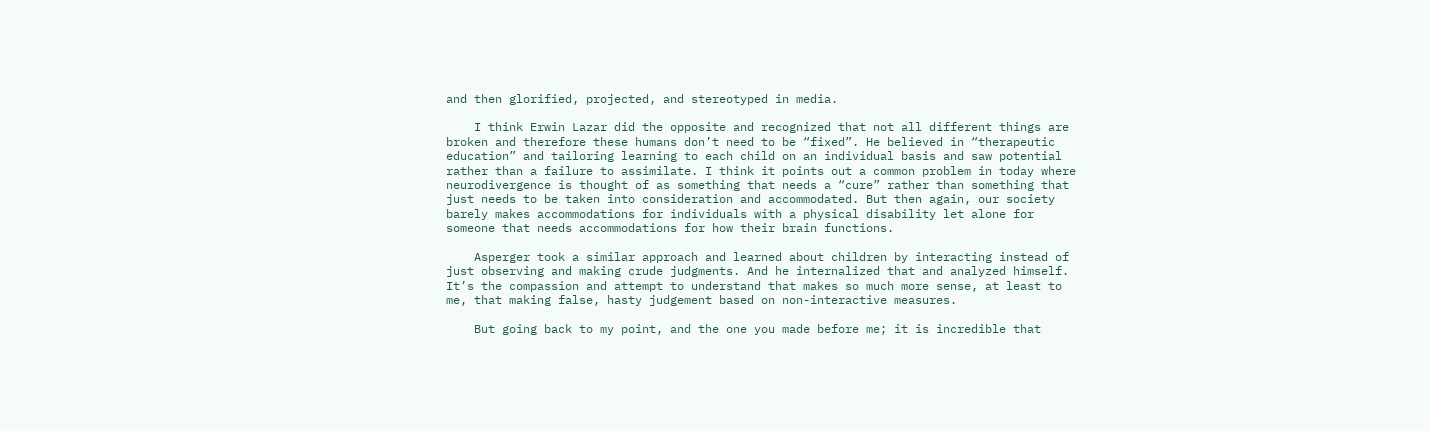and then glorified, projected, and stereotyped in media.

    I think Erwin Lazar did the opposite and recognized that not all different things are broken and therefore these humans don’t need to be “fixed”. He believed in “therapeutic education” and tailoring learning to each child on an individual basis and saw potential rather than a failure to assimilate. I think it points out a common problem in today where neurodivergence is thought of as something that needs a “cure” rather than something that just needs to be taken into consideration and accommodated. But then again, our society barely makes accommodations for individuals with a physical disability let alone for someone that needs accommodations for how their brain functions.

    Asperger took a similar approach and learned about children by interacting instead of just observing and making crude judgments. And he internalized that and analyzed himself. It’s the compassion and attempt to understand that makes so much more sense, at least to me, that making false, hasty judgement based on non-interactive measures.

    But going back to my point, and the one you made before me; it is incredible that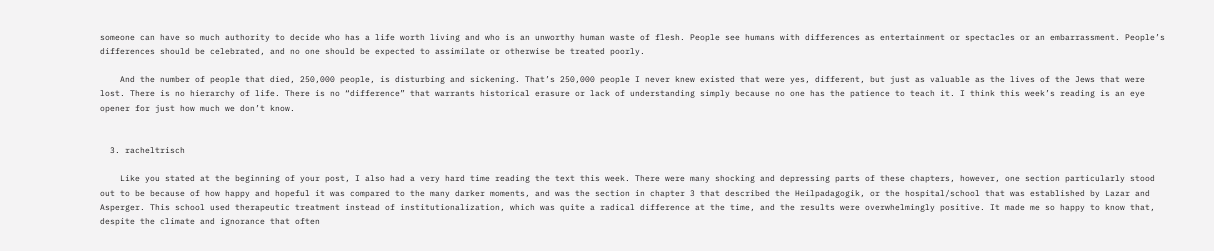someone can have so much authority to decide who has a life worth living and who is an unworthy human waste of flesh. People see humans with differences as entertainment or spectacles or an embarrassment. People’s differences should be celebrated, and no one should be expected to assimilate or otherwise be treated poorly.

    And the number of people that died, 250,000 people, is disturbing and sickening. That’s 250,000 people I never knew existed that were yes, different, but just as valuable as the lives of the Jews that were lost. There is no hierarchy of life. There is no “difference” that warrants historical erasure or lack of understanding simply because no one has the patience to teach it. I think this week’s reading is an eye opener for just how much we don’t know.


  3. racheltrisch

    Like you stated at the beginning of your post, I also had a very hard time reading the text this week. There were many shocking and depressing parts of these chapters, however, one section particularly stood out to be because of how happy and hopeful it was compared to the many darker moments, and was the section in chapter 3 that described the Heilpadagogik, or the hospital/school that was established by Lazar and Asperger. This school used therapeutic treatment instead of institutionalization, which was quite a radical difference at the time, and the results were overwhelmingly positive. It made me so happy to know that, despite the climate and ignorance that often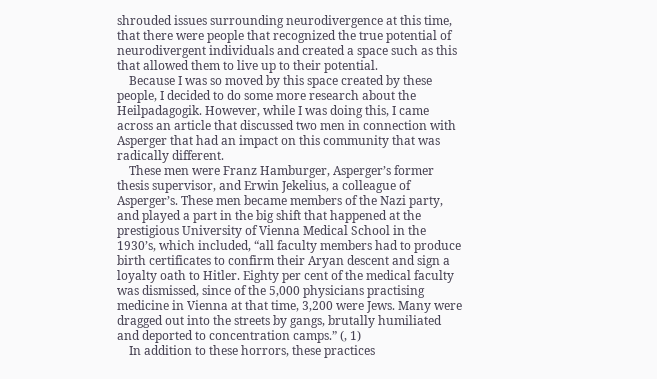shrouded issues surrounding neurodivergence at this time, that there were people that recognized the true potential of neurodivergent individuals and created a space such as this that allowed them to live up to their potential.
    Because I was so moved by this space created by these people, I decided to do some more research about the Heilpadagogik. However, while I was doing this, I came across an article that discussed two men in connection with Asperger that had an impact on this community that was radically different.
    These men were Franz Hamburger, Asperger’s former thesis supervisor, and Erwin Jekelius, a colleague of Asperger’s. These men became members of the Nazi party, and played a part in the big shift that happened at the prestigious University of Vienna Medical School in the 1930’s, which included, “all faculty members had to produce birth certificates to confirm their Aryan descent and sign a loyalty oath to Hitler. Eighty per cent of the medical faculty was dismissed, since of the 5,000 physicians practising medicine in Vienna at that time, 3,200 were Jews. Many were dragged out into the streets by gangs, brutally humiliated and deported to concentration camps.” (, 1)
    In addition to these horrors, these practices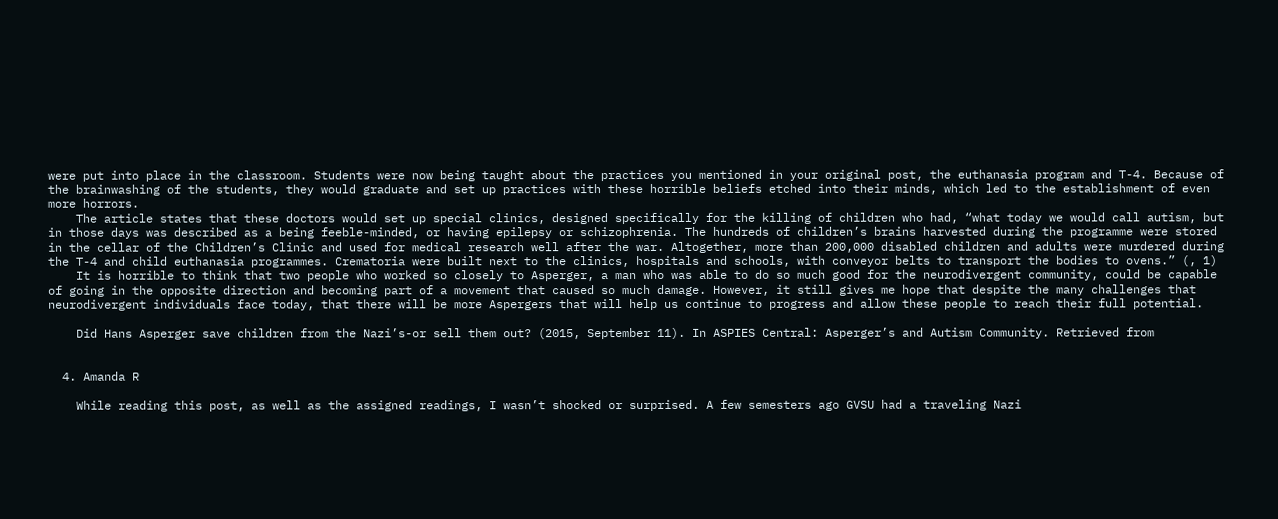were put into place in the classroom. Students were now being taught about the practices you mentioned in your original post, the euthanasia program and T-4. Because of the brainwashing of the students, they would graduate and set up practices with these horrible beliefs etched into their minds, which led to the establishment of even more horrors.
    The article states that these doctors would set up special clinics, designed specifically for the killing of children who had, “what today we would call autism, but in those days was described as a being feeble-minded, or having epilepsy or schizophrenia. The hundreds of children’s brains harvested during the programme were stored in the cellar of the Children’s Clinic and used for medical research well after the war. Altogether, more than 200,000 disabled children and adults were murdered during the T-4 and child euthanasia programmes. Crematoria were built next to the clinics, hospitals and schools, with conveyor belts to transport the bodies to ovens.” (, 1)
    It is horrible to think that two people who worked so closely to Asperger, a man who was able to do so much good for the neurodivergent community, could be capable of going in the opposite direction and becoming part of a movement that caused so much damage. However, it still gives me hope that despite the many challenges that neurodivergent individuals face today, that there will be more Aspergers that will help us continue to progress and allow these people to reach their full potential.

    Did Hans Asperger save children from the Nazi’s-or sell them out? (2015, September 11). In ASPIES Central: Asperger’s and Autism Community. Retrieved from


  4. Amanda R

    While reading this post, as well as the assigned readings, I wasn’t shocked or surprised. A few semesters ago GVSU had a traveling Nazi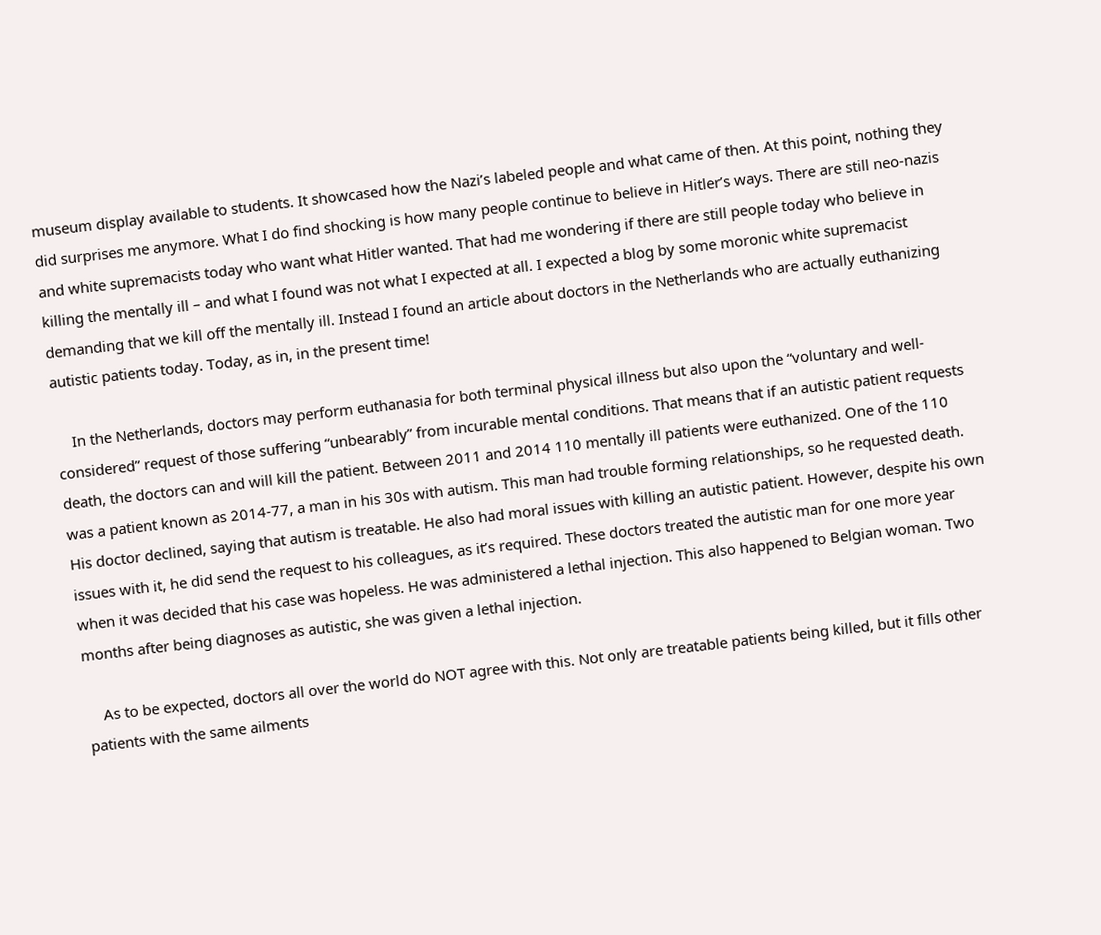museum display available to students. It showcased how the Nazi’s labeled people and what came of then. At this point, nothing they did surprises me anymore. What I do find shocking is how many people continue to believe in Hitler’s ways. There are still neo-nazis and white supremacists today who want what Hitler wanted. That had me wondering if there are still people today who believe in killing the mentally ill – and what I found was not what I expected at all. I expected a blog by some moronic white supremacist demanding that we kill off the mentally ill. Instead I found an article about doctors in the Netherlands who are actually euthanizing autistic patients today. Today, as in, in the present time!

    In the Netherlands, doctors may perform euthanasia for both terminal physical illness but also upon the “voluntary and well-considered” request of those suffering “unbearably” from incurable mental conditions. That means that if an autistic patient requests death, the doctors can and will kill the patient. Between 2011 and 2014 110 mentally ill patients were euthanized. One of the 110 was a patient known as 2014-77, a man in his 30s with autism. This man had trouble forming relationships, so he requested death. His doctor declined, saying that autism is treatable. He also had moral issues with killing an autistic patient. However, despite his own issues with it, he did send the request to his colleagues, as it’s required. These doctors treated the autistic man for one more year when it was decided that his case was hopeless. He was administered a lethal injection. This also happened to Belgian woman. Two months after being diagnoses as autistic, she was given a lethal injection.

    As to be expected, doctors all over the world do NOT agree with this. Not only are treatable patients being killed, but it fills other patients with the same ailments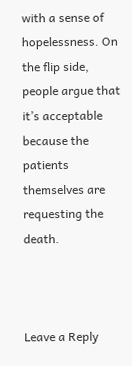with a sense of hopelessness. On the flip side, people argue that it’s acceptable because the patients themselves are requesting the death.



Leave a Reply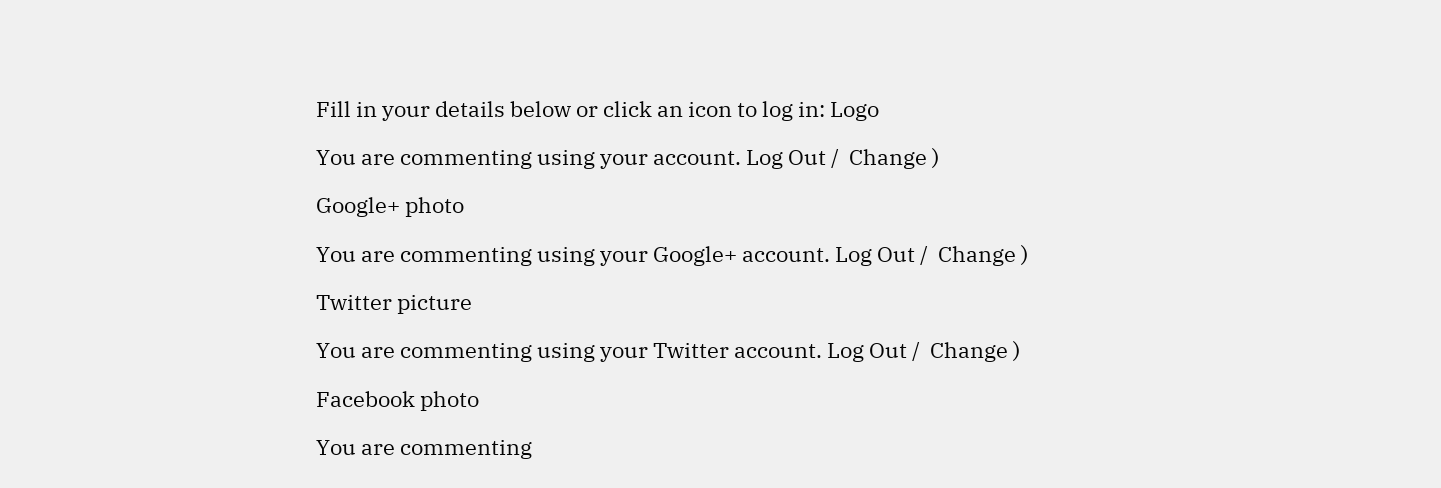Fill in your details below or click an icon to log in: Logo

You are commenting using your account. Log Out /  Change )

Google+ photo

You are commenting using your Google+ account. Log Out /  Change )

Twitter picture

You are commenting using your Twitter account. Log Out /  Change )

Facebook photo

You are commenting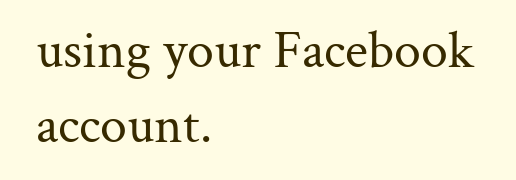using your Facebook account.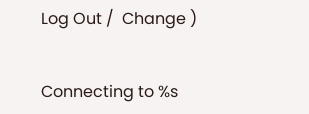Log Out /  Change )


Connecting to %s